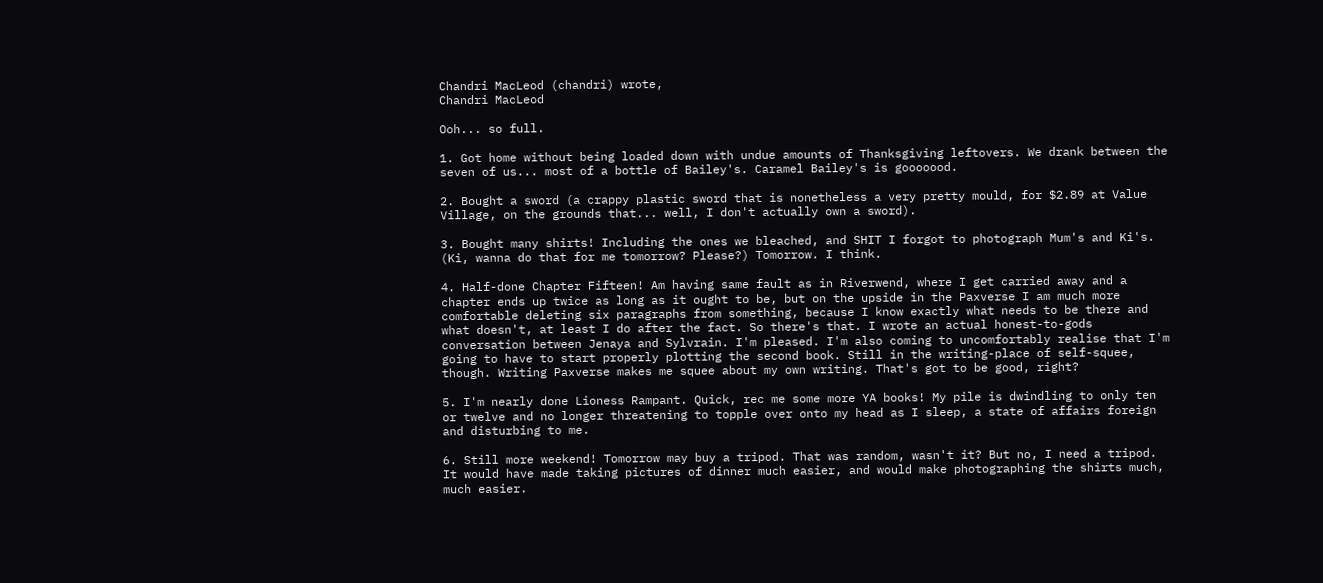Chandri MacLeod (chandri) wrote,
Chandri MacLeod

Ooh... so full.

1. Got home without being loaded down with undue amounts of Thanksgiving leftovers. We drank between the seven of us... most of a bottle of Bailey's. Caramel Bailey's is gooooood.

2. Bought a sword (a crappy plastic sword that is nonetheless a very pretty mould, for $2.89 at Value Village, on the grounds that... well, I don't actually own a sword).

3. Bought many shirts! Including the ones we bleached, and SHIT I forgot to photograph Mum's and Ki's. (Ki, wanna do that for me tomorrow? Please?) Tomorrow. I think.

4. Half-done Chapter Fifteen! Am having same fault as in Riverwend, where I get carried away and a chapter ends up twice as long as it ought to be, but on the upside in the Paxverse I am much more comfortable deleting six paragraphs from something, because I know exactly what needs to be there and what doesn't, at least I do after the fact. So there's that. I wrote an actual honest-to-gods conversation between Jenaya and Sylvrain. I'm pleased. I'm also coming to uncomfortably realise that I'm going to have to start properly plotting the second book. Still in the writing-place of self-squee, though. Writing Paxverse makes me squee about my own writing. That's got to be good, right?

5. I'm nearly done Lioness Rampant. Quick, rec me some more YA books! My pile is dwindling to only ten or twelve and no longer threatening to topple over onto my head as I sleep, a state of affairs foreign and disturbing to me.

6. Still more weekend! Tomorrow may buy a tripod. That was random, wasn't it? But no, I need a tripod. It would have made taking pictures of dinner much easier, and would make photographing the shirts much, much easier.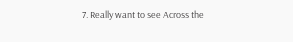7. Really want to see Across the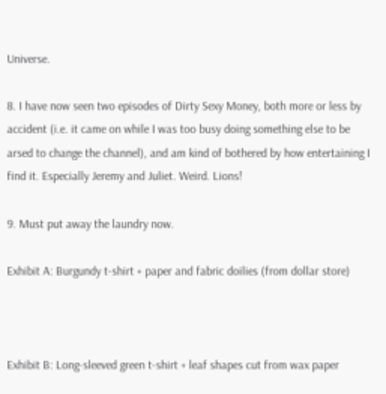Universe.

8. I have now seen two episodes of Dirty Sexy Money, both more or less by accident (i.e. it came on while I was too busy doing something else to be arsed to change the channel), and am kind of bothered by how entertaining I find it. Especially Jeremy and Juliet. Weird. Lions!

9. Must put away the laundry now.

Exhibit A: Burgundy t-shirt + paper and fabric doilies (from dollar store)



Exhibit B: Long-sleeved green t-shirt + leaf shapes cut from wax paper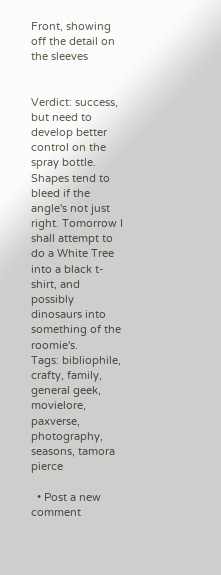Front, showing off the detail on the sleeves


Verdict: success, but need to develop better control on the spray bottle. Shapes tend to bleed if the angle's not just right. Tomorrow I shall attempt to do a White Tree into a black t-shirt, and possibly dinosaurs into something of the roomie's.
Tags: bibliophile, crafty, family, general geek, movielore, paxverse, photography, seasons, tamora pierce

  • Post a new comment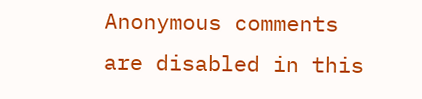Anonymous comments are disabled in this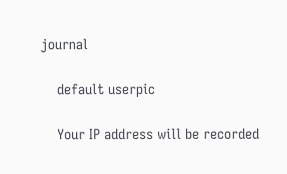journal

    default userpic

    Your IP address will be recorded